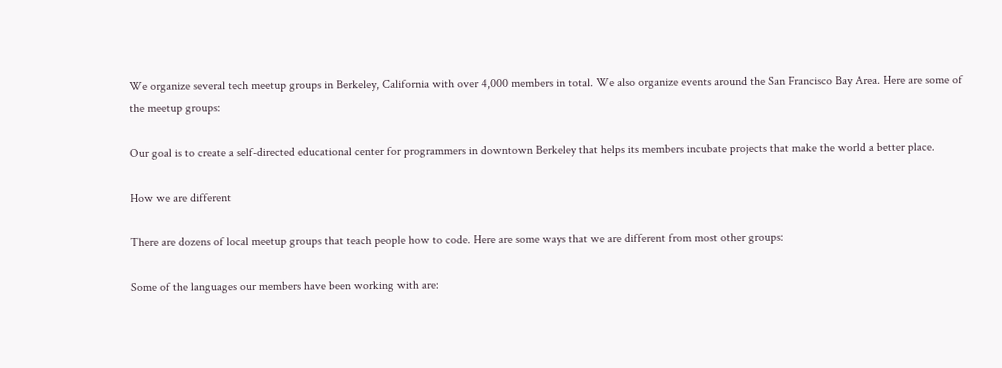We organize several tech meetup groups in Berkeley, California with over 4,000 members in total. We also organize events around the San Francisco Bay Area. Here are some of the meetup groups:

Our goal is to create a self-directed educational center for programmers in downtown Berkeley that helps its members incubate projects that make the world a better place.

How we are different

There are dozens of local meetup groups that teach people how to code. Here are some ways that we are different from most other groups:

Some of the languages our members have been working with are: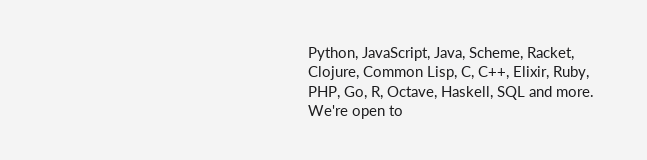Python, JavaScript, Java, Scheme, Racket, Clojure, Common Lisp, C, C++, Elixir, Ruby, PHP, Go, R, Octave, Haskell, SQL and more. We're open to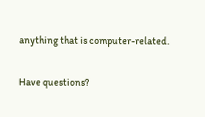anything that is computer-related.

Have questions?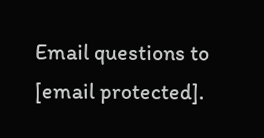Email questions to [email protected].